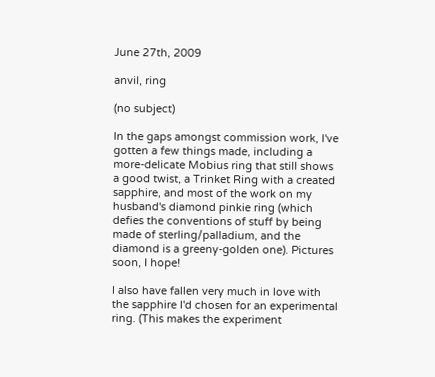June 27th, 2009

anvil, ring

(no subject)

In the gaps amongst commission work, I've gotten a few things made, including a more-delicate Mobius ring that still shows a good twist, a Trinket Ring with a created sapphire, and most of the work on my husband's diamond pinkie ring (which defies the conventions of stuff by being made of sterling/palladium, and the diamond is a greeny-golden one). Pictures soon, I hope!

I also have fallen very much in love with the sapphire I'd chosen for an experimental ring. (This makes the experiment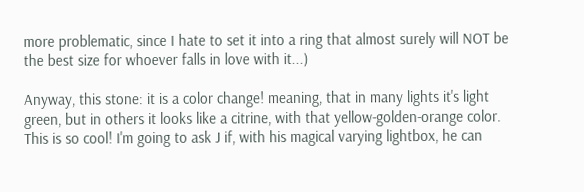more problematic, since I hate to set it into a ring that almost surely will NOT be the best size for whoever falls in love with it...)

Anyway, this stone: it is a color change! meaning, that in many lights it's light green, but in others it looks like a citrine, with that yellow-golden-orange color. This is so cool! I'm going to ask J if, with his magical varying lightbox, he can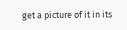get a picture of it in its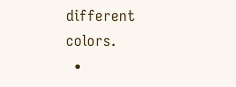different colors.
  •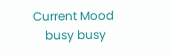Current Mood
    busy busy